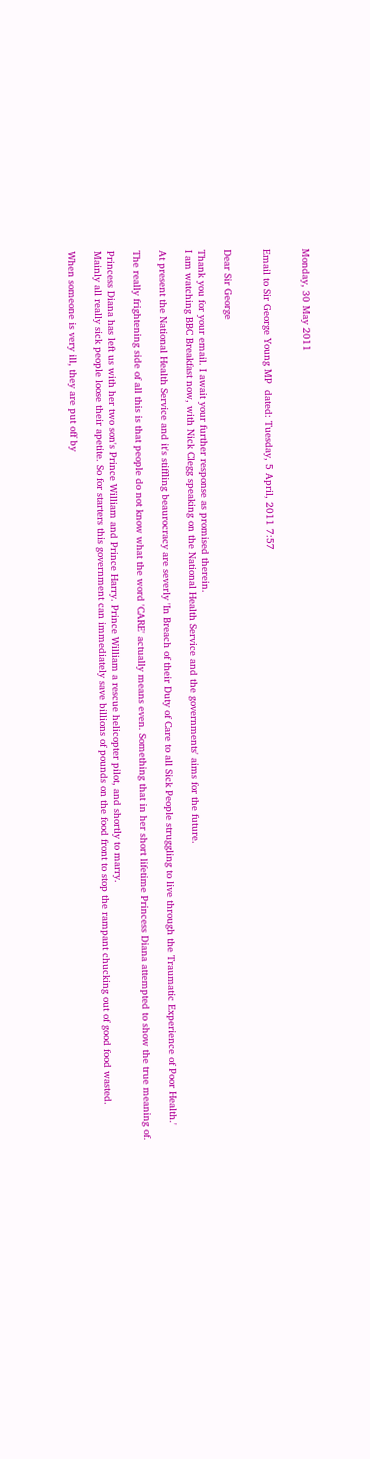Monday, 30 May 2011


Email to Sir George Young MP  dated: Tuesday, 5 April, 2011 7:57


Dear Sir George

Thank you for your email. I await your further response as promised therein.
I am watching BBC Breakfast now, with Nick Clegg speaking on the National Health Service and the governments' aims for the future.

At present the National Health Service and it's stiffling beaurocracy are severly 'In Breach of their Duty of Care to all Sick People struggling to live through the Traumatic Experience of Poor Health.'

The really frightening side of all this is that people do not know what the word 'CARE' actually means even. Something that in her short lifetime Princess Diana attempted to show the true meaning of.

Princess Diana has left us with her two son's Prince William and Prince Harry. Prince William a rescue helicopter pilot, and shortly to marry.
Mainly all really sick people loose their apetite. So for starters this government can immediately save billions of pounds on the food front to stop the rampant chucking out of good food wasted.

When someone is very ill, they are put off by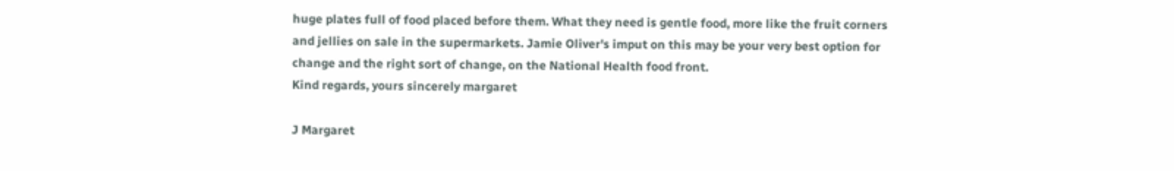huge plates full of food placed before them. What they need is gentle food, more like the fruit corners and jellies on sale in the supermarkets. Jamie Oliver's imput on this may be your very best option for change and the right sort of change, on the National Health food front.
Kind regards, yours sincerely margaret

J Margaret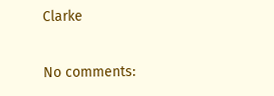Clarke

No comments: